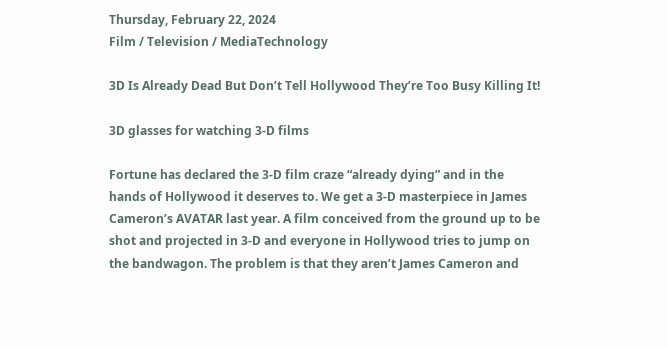Thursday, February 22, 2024
Film / Television / MediaTechnology

3D Is Already Dead But Don’t Tell Hollywood They’re Too Busy Killing It!

3D glasses for watching 3-D films

Fortune has declared the 3-D film craze “already dying” and in the hands of Hollywood it deserves to. We get a 3-D masterpiece in James Cameron’s AVATAR last year. A film conceived from the ground up to be shot and projected in 3-D and everyone in Hollywood tries to jump on the bandwagon. The problem is that they aren’t James Cameron and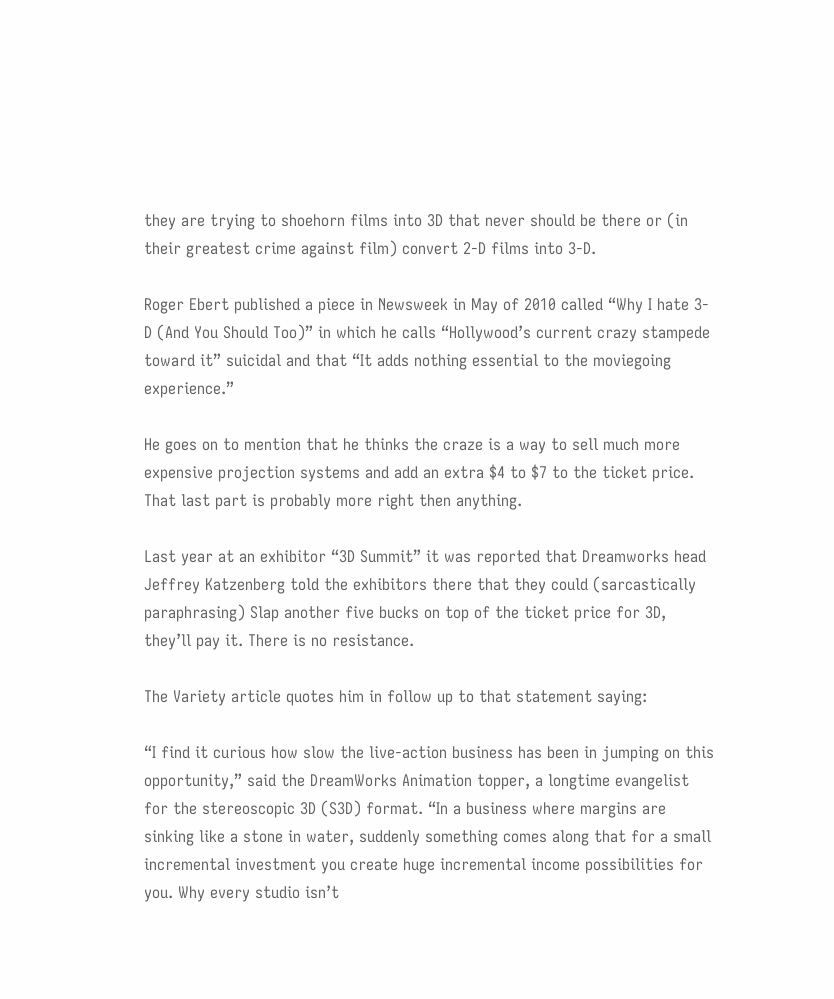they are trying to shoehorn films into 3D that never should be there or (in their greatest crime against film) convert 2-D films into 3-D.

Roger Ebert published a piece in Newsweek in May of 2010 called “Why I hate 3-D (And You Should Too)” in which he calls “Hollywood’s current crazy stampede toward it” suicidal and that “It adds nothing essential to the moviegoing experience.”

He goes on to mention that he thinks the craze is a way to sell much more expensive projection systems and add an extra $4 to $7 to the ticket price. That last part is probably more right then anything.

Last year at an exhibitor “3D Summit” it was reported that Dreamworks head Jeffrey Katzenberg told the exhibitors there that they could (sarcastically paraphrasing) Slap another five bucks on top of the ticket price for 3D, they’ll pay it. There is no resistance.

The Variety article quotes him in follow up to that statement saying:

“I find it curious how slow the live-action business has been in jumping on this opportunity,” said the DreamWorks Animation topper, a longtime evangelist for the stereoscopic 3D (S3D) format. “In a business where margins are sinking like a stone in water, suddenly something comes along that for a small incremental investment you create huge incremental income possibilities for you. Why every studio isn’t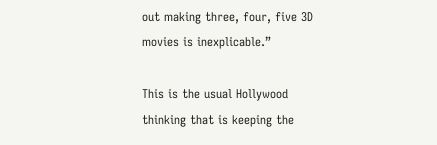out making three, four, five 3D movies is inexplicable.”

This is the usual Hollywood thinking that is keeping the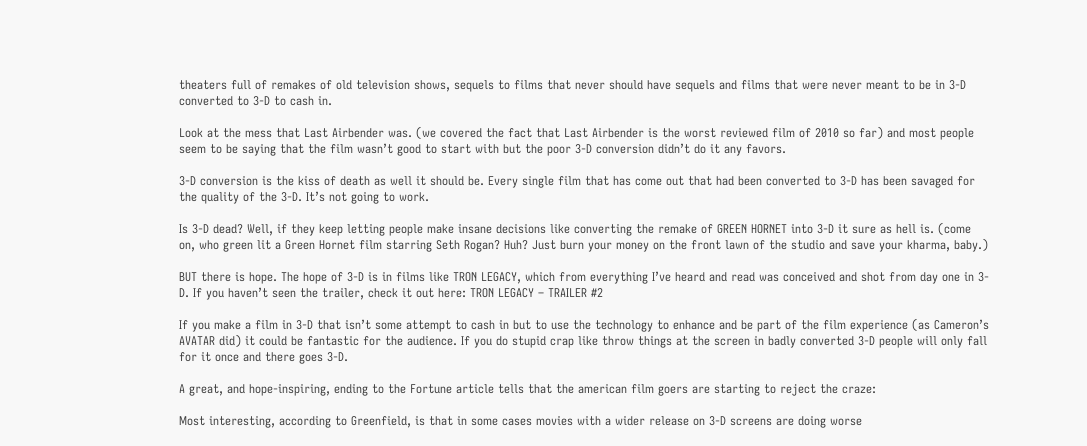theaters full of remakes of old television shows, sequels to films that never should have sequels and films that were never meant to be in 3-D converted to 3-D to cash in.

Look at the mess that Last Airbender was. (we covered the fact that Last Airbender is the worst reviewed film of 2010 so far) and most people seem to be saying that the film wasn’t good to start with but the poor 3-D conversion didn’t do it any favors.

3-D conversion is the kiss of death as well it should be. Every single film that has come out that had been converted to 3-D has been savaged for the quality of the 3-D. It’s not going to work.

Is 3-D dead? Well, if they keep letting people make insane decisions like converting the remake of GREEN HORNET into 3-D it sure as hell is. (come on, who green lit a Green Hornet film starring Seth Rogan? Huh? Just burn your money on the front lawn of the studio and save your kharma, baby.)

BUT there is hope. The hope of 3-D is in films like TRON LEGACY, which from everything I’ve heard and read was conceived and shot from day one in 3-D. If you haven’t seen the trailer, check it out here: TRON LEGACY – TRAILER #2

If you make a film in 3-D that isn’t some attempt to cash in but to use the technology to enhance and be part of the film experience (as Cameron’s AVATAR did) it could be fantastic for the audience. If you do stupid crap like throw things at the screen in badly converted 3-D people will only fall for it once and there goes 3-D.

A great, and hope-inspiring, ending to the Fortune article tells that the american film goers are starting to reject the craze:

Most interesting, according to Greenfield, is that in some cases movies with a wider release on 3-D screens are doing worse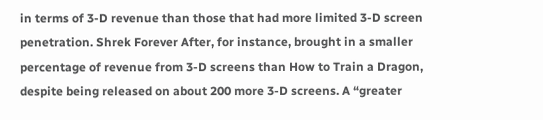in terms of 3-D revenue than those that had more limited 3-D screen penetration. Shrek Forever After, for instance, brought in a smaller percentage of revenue from 3-D screens than How to Train a Dragon, despite being released on about 200 more 3-D screens. A “greater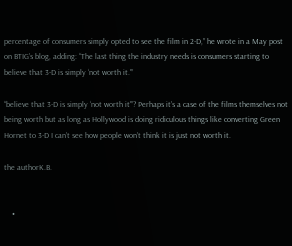percentage of consumers simply opted to see the film in 2-D,” he wrote in a May post on BTIG’s blog, adding: “The last thing the industry needs is consumers starting to believe that 3-D is simply ‘not worth it.'”

“believe that 3-D is simply ‘not worth it'”? Perhaps it’s a case of the films themselves not being worth but as long as Hollywood is doing ridiculous things like converting Green Hornet to 3-D I can’t see how people won’t think it is just not worth it.

the authorK.B.


    •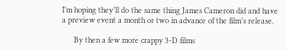I’m hoping they’ll do the same thing James Cameron did and have a preview event a month or two in advance of the film’s release.

      By then a few more crappy 3-D films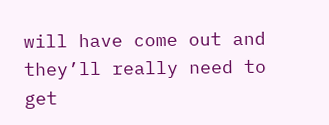will have come out and they’ll really need to get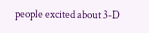people excited about 3-D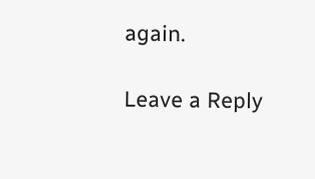again.

Leave a Reply